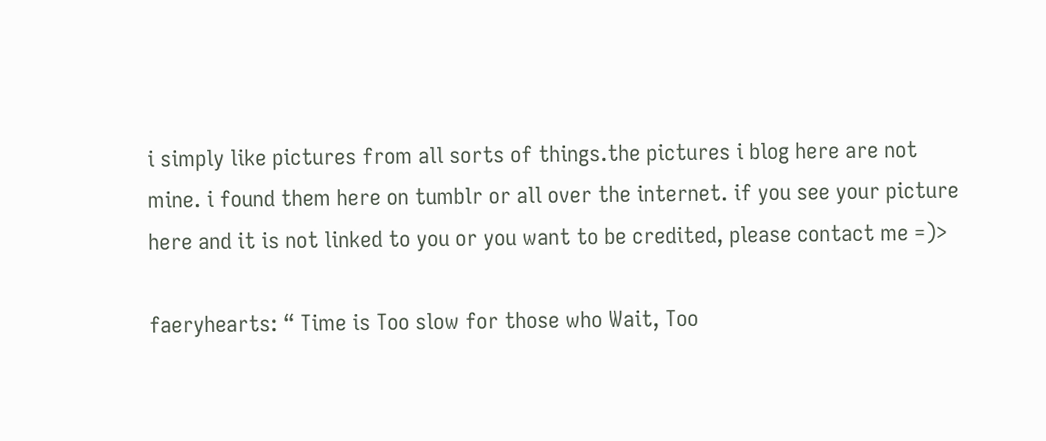i simply like pictures from all sorts of things.the pictures i blog here are not mine. i found them here on tumblr or all over the internet. if you see your picture here and it is not linked to you or you want to be credited, please contact me =)>

faeryhearts: “ Time is Too slow for those who Wait, Too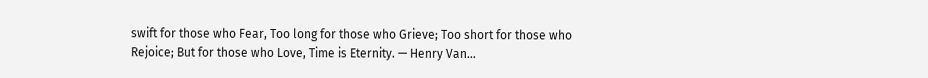swift for those who Fear, Too long for those who Grieve; Too short for those who Rejoice; But for those who Love, Time is Eternity. — Henry Van...